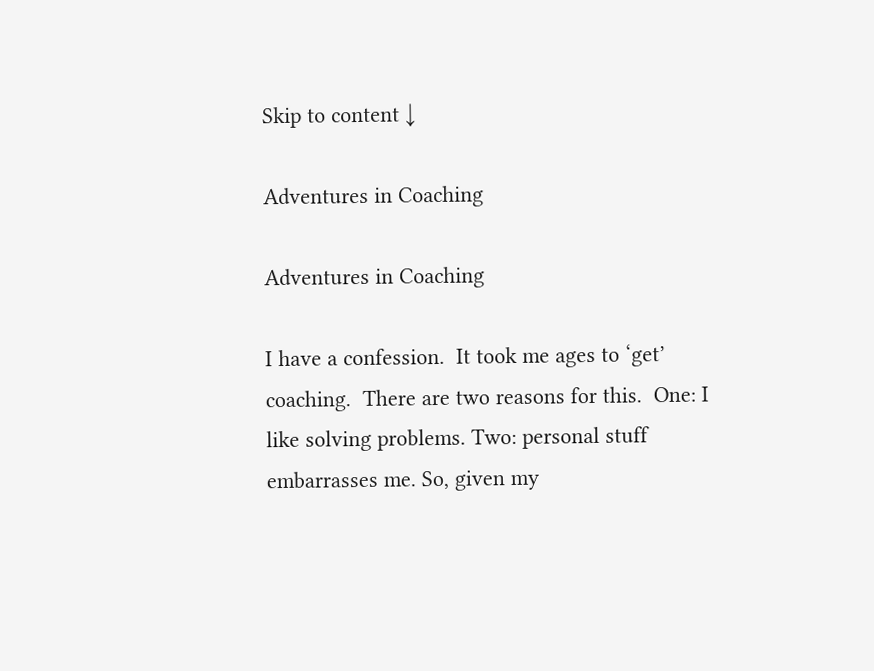Skip to content ↓

Adventures in Coaching

Adventures in Coaching

I have a confession.  It took me ages to ‘get’ coaching.  There are two reasons for this.  One: I like solving problems. Two: personal stuff embarrasses me. So, given my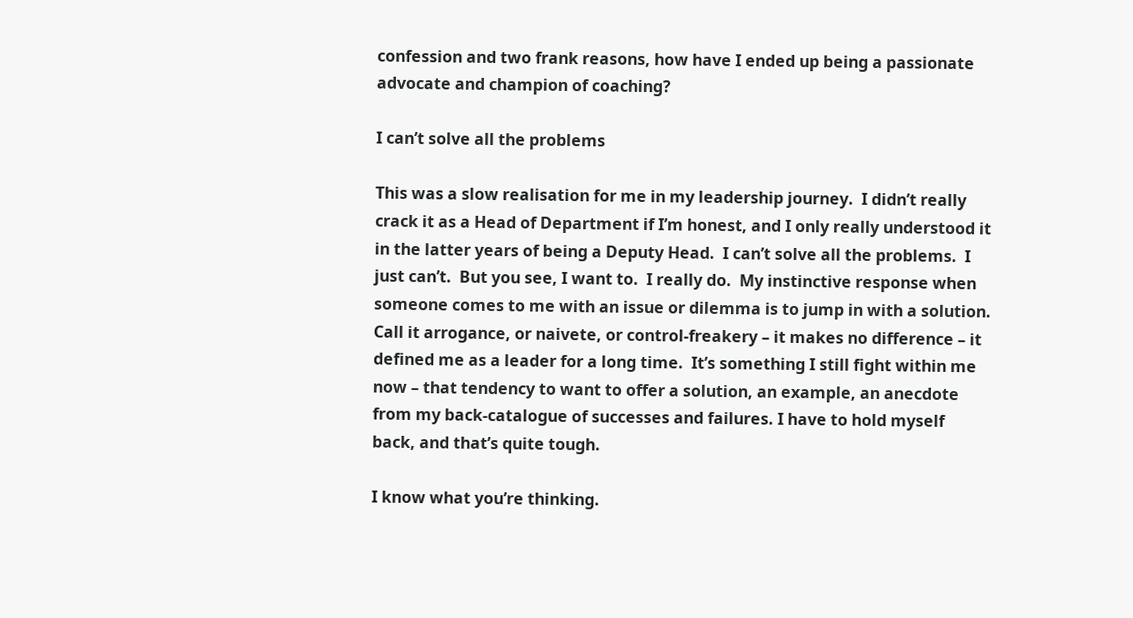confession and two frank reasons, how have I ended up being a passionate advocate and champion of coaching?

I can’t solve all the problems

This was a slow realisation for me in my leadership journey.  I didn’t really crack it as a Head of Department if I’m honest, and I only really understood it in the latter years of being a Deputy Head.  I can’t solve all the problems.  I just can’t.  But you see, I want to.  I really do.  My instinctive response when someone comes to me with an issue or dilemma is to jump in with a solution.  Call it arrogance, or naivete, or control-freakery – it makes no difference – it defined me as a leader for a long time.  It’s something I still fight within me now – that tendency to want to offer a solution, an example, an anecdote from my back-catalogue of successes and failures. I have to hold myself back, and that’s quite tough.

I know what you’re thinking.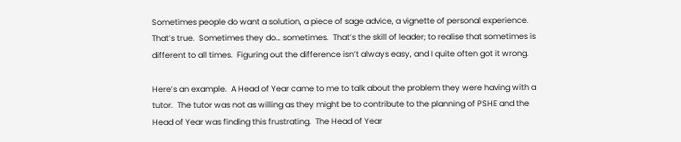Sometimes people do want a solution, a piece of sage advice, a vignette of personal experience.  That’s true.  Sometimes they do… sometimes.  That’s the skill of leader; to realise that sometimes is different to all times.  Figuring out the difference isn’t always easy, and I quite often got it wrong.

Here’s an example.  A Head of Year came to me to talk about the problem they were having with a tutor.  The tutor was not as willing as they might be to contribute to the planning of PSHE and the Head of Year was finding this frustrating.  The Head of Year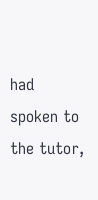had spoken to the tutor,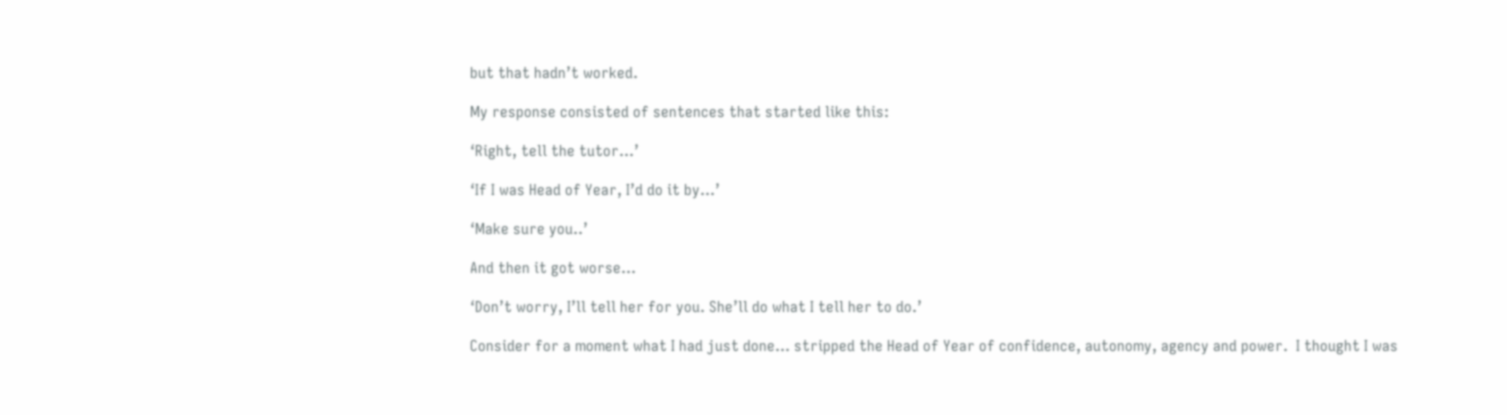but that hadn’t worked.

My response consisted of sentences that started like this:

‘Right, tell the tutor…’

‘If I was Head of Year, I’d do it by…’

‘Make sure you..’

And then it got worse…

‘Don’t worry, I’ll tell her for you. She’ll do what I tell her to do.’

Consider for a moment what I had just done… stripped the Head of Year of confidence, autonomy, agency and power.  I thought I was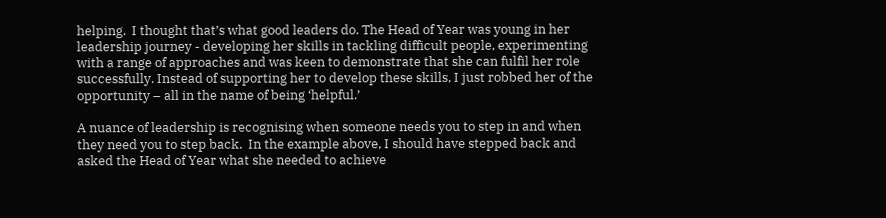helping.  I thought that’s what good leaders do. The Head of Year was young in her leadership journey - developing her skills in tackling difficult people, experimenting with a range of approaches and was keen to demonstrate that she can fulfil her role successfully. Instead of supporting her to develop these skills, I just robbed her of the opportunity – all in the name of being ‘helpful.’

A nuance of leadership is recognising when someone needs you to step in and when they need you to step back.  In the example above, I should have stepped back and asked the Head of Year what she needed to achieve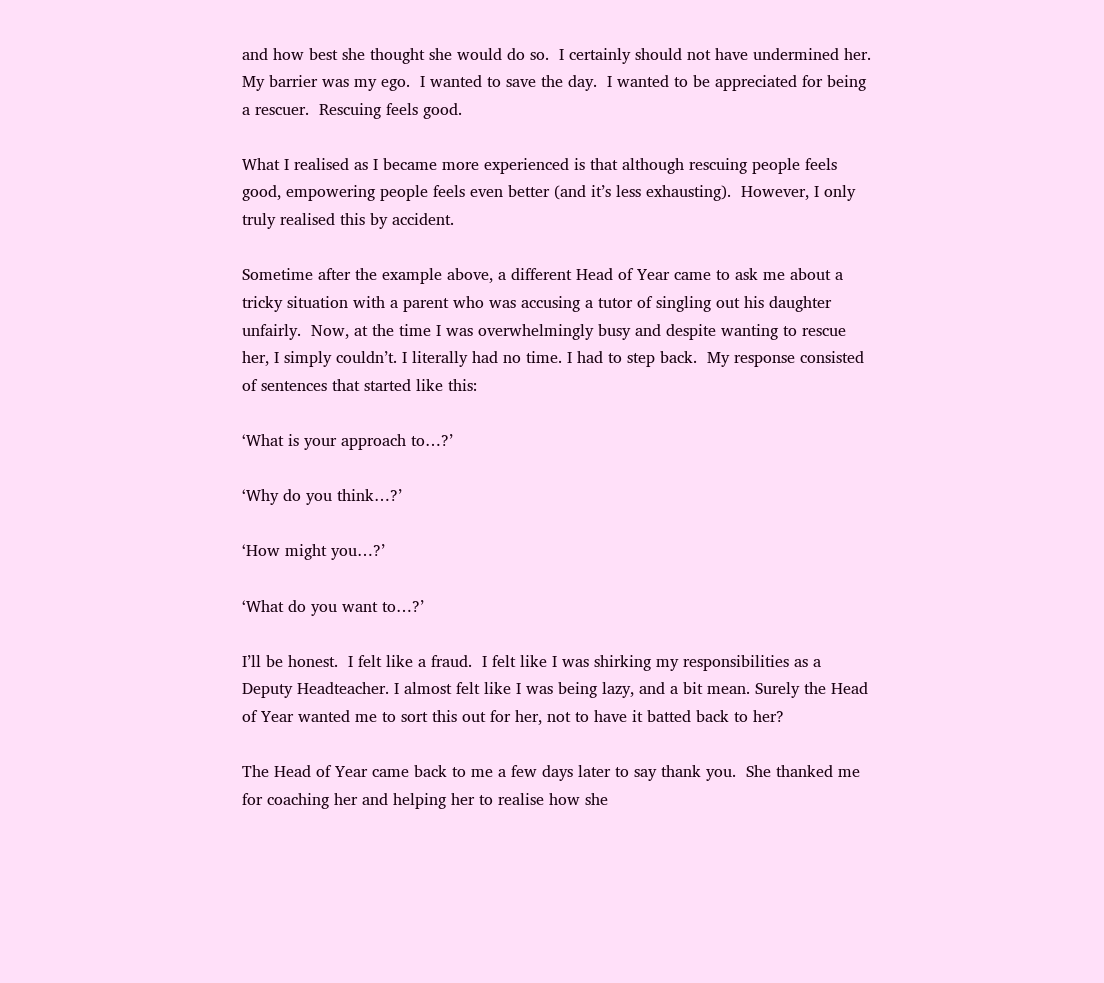and how best she thought she would do so.  I certainly should not have undermined her.  My barrier was my ego.  I wanted to save the day.  I wanted to be appreciated for being a rescuer.  Rescuing feels good.

What I realised as I became more experienced is that although rescuing people feels good, empowering people feels even better (and it’s less exhausting).  However, I only truly realised this by accident.

Sometime after the example above, a different Head of Year came to ask me about a tricky situation with a parent who was accusing a tutor of singling out his daughter unfairly.  Now, at the time I was overwhelmingly busy and despite wanting to rescue her, I simply couldn’t. I literally had no time. I had to step back.  My response consisted of sentences that started like this:

‘What is your approach to…?’

‘Why do you think…?’

‘How might you…?’

‘What do you want to…?’

I’ll be honest.  I felt like a fraud.  I felt like I was shirking my responsibilities as a Deputy Headteacher. I almost felt like I was being lazy, and a bit mean. Surely the Head of Year wanted me to sort this out for her, not to have it batted back to her?

The Head of Year came back to me a few days later to say thank you.  She thanked me for coaching her and helping her to realise how she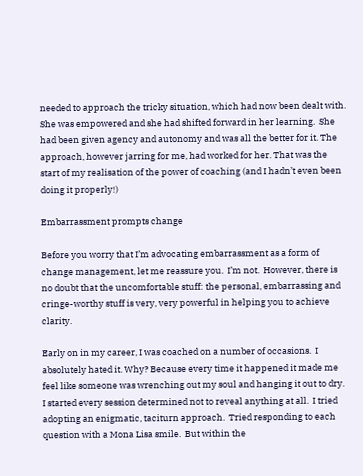needed to approach the tricky situation, which had now been dealt with.  She was empowered and she had shifted forward in her learning.  She had been given agency and autonomy and was all the better for it. The approach, however jarring for me, had worked for her. That was the start of my realisation of the power of coaching (and I hadn’t even been doing it properly!)

Embarrassment prompts change

Before you worry that I’m advocating embarrassment as a form of change management, let me reassure you.  I’m not.  However, there is no doubt that the uncomfortable stuff: the personal, embarrassing and cringe-worthy stuff is very, very powerful in helping you to achieve clarity.

Early on in my career, I was coached on a number of occasions.  I absolutely hated it. Why? Because every time it happened it made me feel like someone was wrenching out my soul and hanging it out to dry.  I started every session determined not to reveal anything at all.  I tried adopting an enigmatic, taciturn approach.  Tried responding to each question with a Mona Lisa smile.  But within the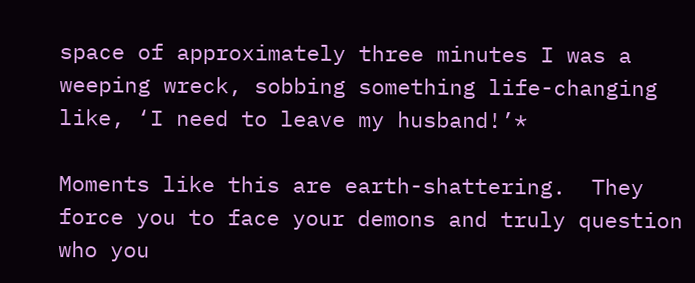space of approximately three minutes I was a weeping wreck, sobbing something life-changing like, ‘I need to leave my husband!’*

Moments like this are earth-shattering.  They force you to face your demons and truly question who you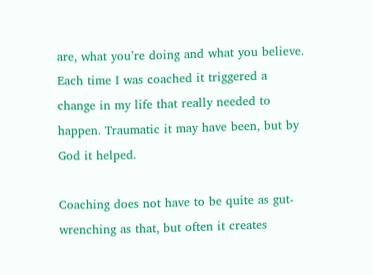are, what you’re doing and what you believe.  Each time I was coached it triggered a change in my life that really needed to happen. Traumatic it may have been, but by God it helped.

Coaching does not have to be quite as gut-wrenching as that, but often it creates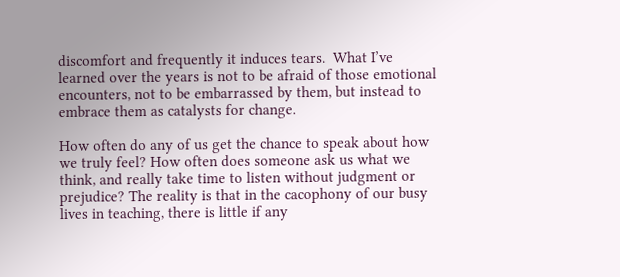discomfort and frequently it induces tears.  What I’ve learned over the years is not to be afraid of those emotional encounters, not to be embarrassed by them, but instead to embrace them as catalysts for change.

How often do any of us get the chance to speak about how we truly feel? How often does someone ask us what we think, and really take time to listen without judgment or prejudice? The reality is that in the cacophony of our busy lives in teaching, there is little if any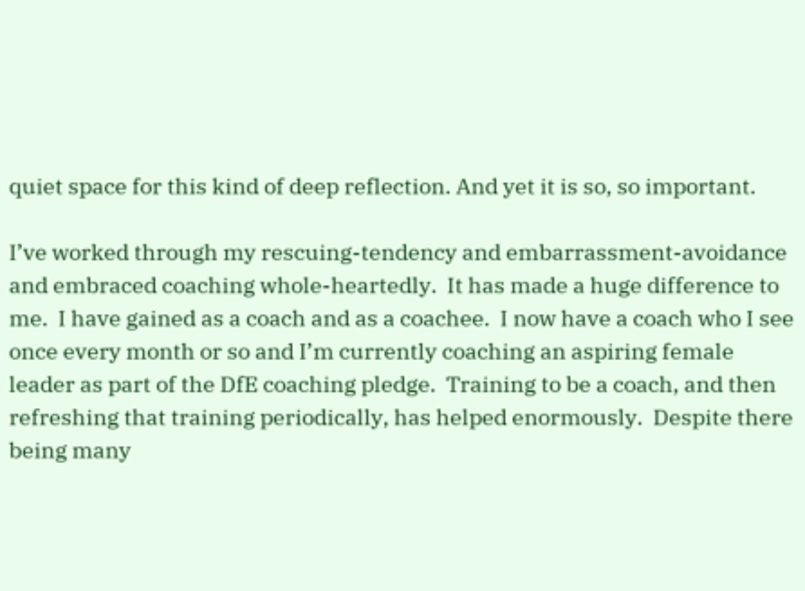quiet space for this kind of deep reflection. And yet it is so, so important.

I’ve worked through my rescuing-tendency and embarrassment-avoidance and embraced coaching whole-heartedly.  It has made a huge difference to me.  I have gained as a coach and as a coachee.  I now have a coach who I see once every month or so and I’m currently coaching an aspiring female leader as part of the DfE coaching pledge.  Training to be a coach, and then refreshing that training periodically, has helped enormously.  Despite there being many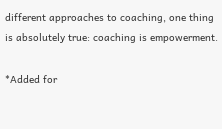different approaches to coaching, one thing is absolutely true: coaching is empowerment.

*Added for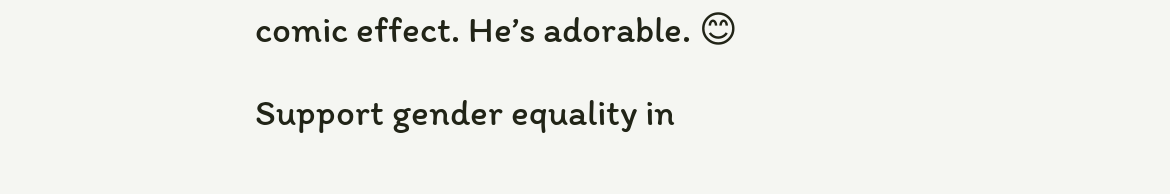comic effect. He’s adorable. 😊

Support gender equality in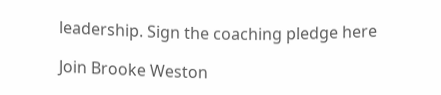leadership. Sign the coaching pledge here

Join Brooke Weston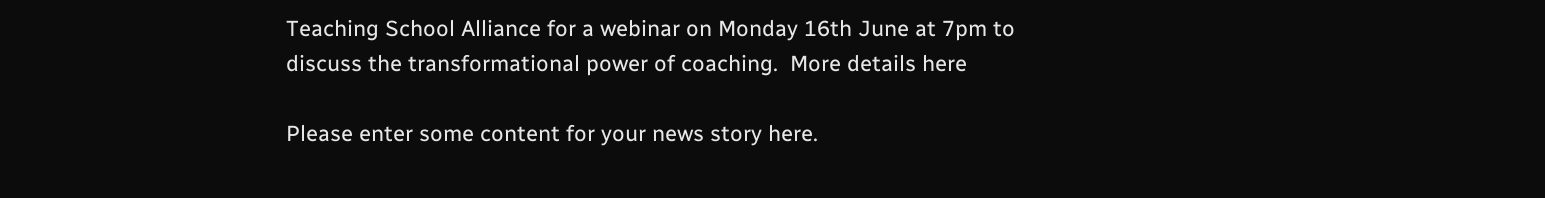Teaching School Alliance for a webinar on Monday 16th June at 7pm to discuss the transformational power of coaching.  More details here

Please enter some content for your news story here.